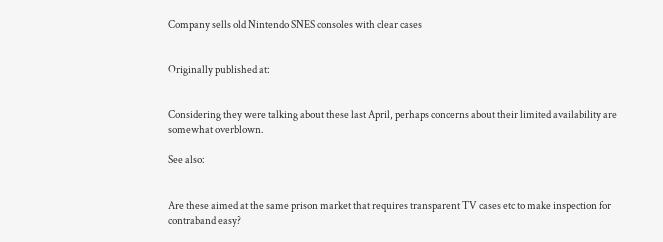Company sells old Nintendo SNES consoles with clear cases


Originally published at:


Considering they were talking about these last April, perhaps concerns about their limited availability are somewhat overblown.

See also:


Are these aimed at the same prison market that requires transparent TV cases etc to make inspection for contraband easy?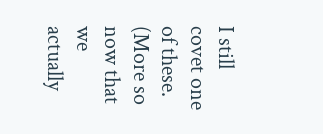I still covet one of these. (More so now that we actually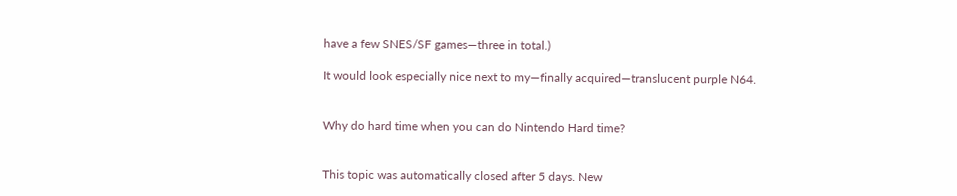have a few SNES/SF games—three in total.)

It would look especially nice next to my—finally acquired—translucent purple N64.


Why do hard time when you can do Nintendo Hard time?


This topic was automatically closed after 5 days. New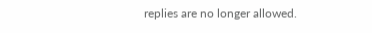replies are no longer allowed.